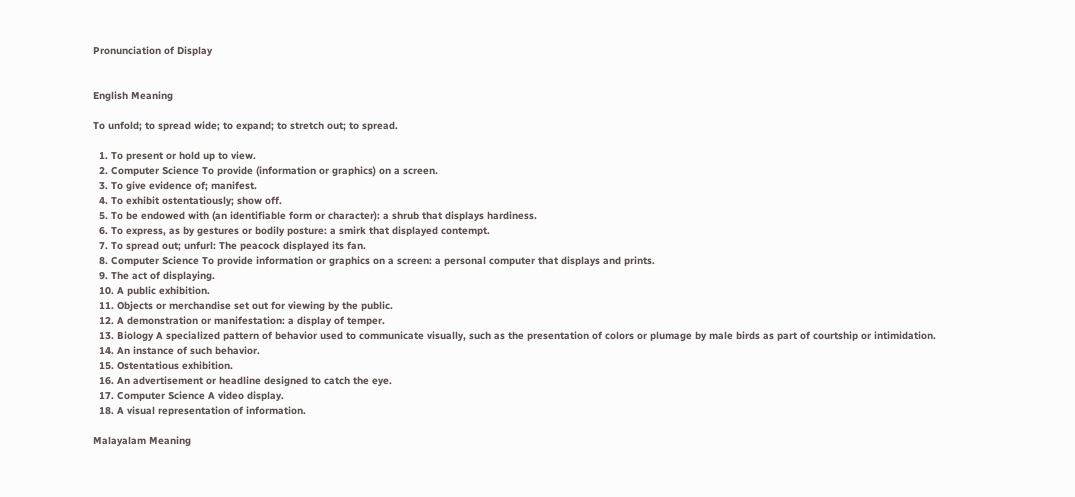Pronunciation of Display


English Meaning

To unfold; to spread wide; to expand; to stretch out; to spread.

  1. To present or hold up to view.
  2. Computer Science To provide (information or graphics) on a screen.
  3. To give evidence of; manifest.
  4. To exhibit ostentatiously; show off.
  5. To be endowed with (an identifiable form or character): a shrub that displays hardiness.
  6. To express, as by gestures or bodily posture: a smirk that displayed contempt.
  7. To spread out; unfurl: The peacock displayed its fan.
  8. Computer Science To provide information or graphics on a screen: a personal computer that displays and prints.
  9. The act of displaying.
  10. A public exhibition.
  11. Objects or merchandise set out for viewing by the public.
  12. A demonstration or manifestation: a display of temper.
  13. Biology A specialized pattern of behavior used to communicate visually, such as the presentation of colors or plumage by male birds as part of courtship or intimidation.
  14. An instance of such behavior.
  15. Ostentatious exhibition.
  16. An advertisement or headline designed to catch the eye.
  17. Computer Science A video display.
  18. A visual representation of information.

Malayalam Meaning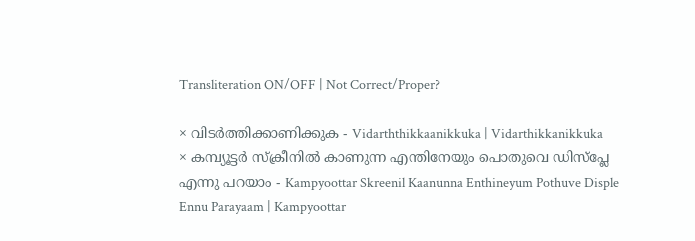Transliteration ON/OFF | Not Correct/Proper?

× വിടര്‍ത്തിക്കാണിക്കുക - Vidarththikkaanikkuka | Vidarthikkanikkuka
× കമ്പ്യൂട്ടര്‍ സ്‌ക്രീനില്‍ കാണുന്ന എന്തിനേയും പൊതുവെ ഡിസ്‌പ്ലേ എന്നു പറയാം - Kampyoottar Skreenil Kaanunna Enthineyum Pothuve Disple Ennu Parayaam | Kampyoottar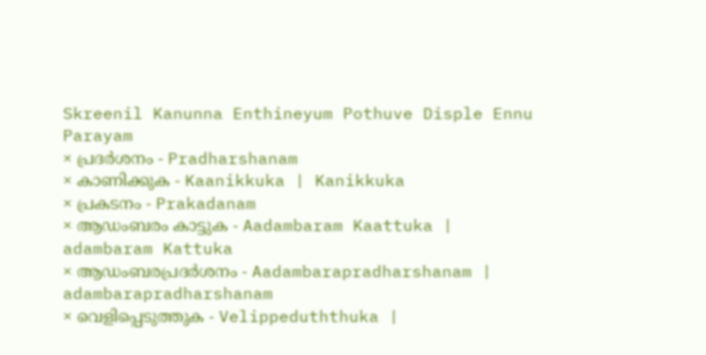Skreenil Kanunna Enthineyum Pothuve Disple Ennu Parayam
× പ്രദര്‍ശനം - Pradharshanam
× കാണിക്കുക - Kaanikkuka | Kanikkuka
× പ്രകടനം - Prakadanam
× ആഡംബരം കാട്ടുക - Aadambaram Kaattuka | adambaram Kattuka
× ആഡംബരപ്രദര്‍ശനം - Aadambarapradharshanam | adambarapradharshanam
× വെളിപ്പെടുത്തുക - Velippeduththuka |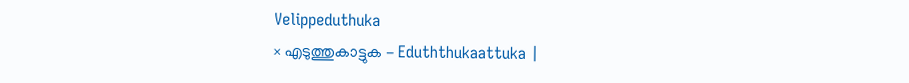Velippeduthuka
× എടുത്തുകാട്ടുക - Eduththukaattuka |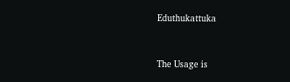Eduthukattuka


The Usage is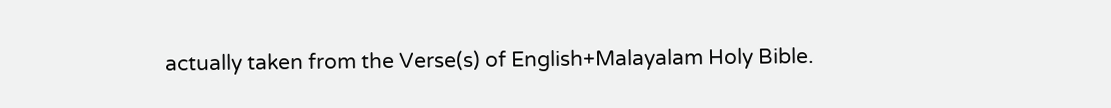actually taken from the Verse(s) of English+Malayalam Holy Bible.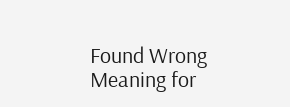Found Wrong Meaning for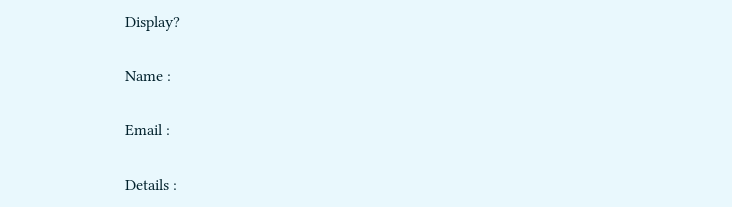Display?

Name :

Email :

Details :